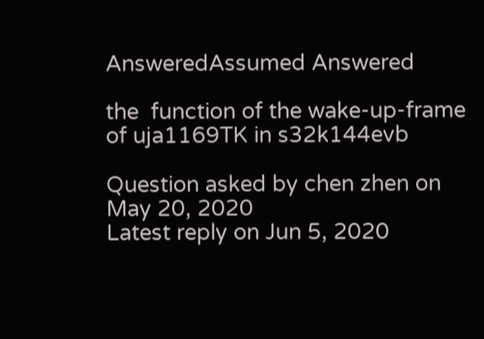AnsweredAssumed Answered

the  function of the wake-up-frame of uja1169TK in s32k144evb

Question asked by chen zhen on May 20, 2020
Latest reply on Jun 5, 2020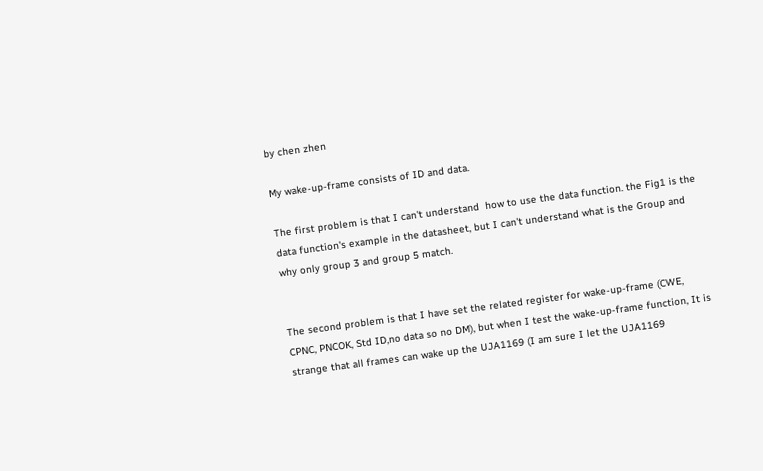by chen zhen

My wake-up-frame consists of ID and data.

The first problem is that I can't understand  how to use the data function. the Fig1 is the data function's example in the datasheet, but I can't understand what is the Group and why only group 3 and group 5 match.


The second problem is that I have set the related register for wake-up-frame (CWE, CPNC, PNCOK, Std ID,no data so no DM), but when I test the wake-up-frame function, It is strange that all frames can wake up the UJA1169 (I am sure I let the UJA1169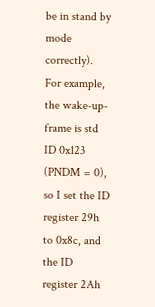be in stand by mode correctly). For example, the wake-up-frame is std ID 0x123 (PNDM = 0), so I set the ID register 29h to 0x8c, and the ID register 2Ah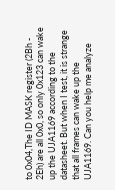to 0x04,The ID MASK register (2Bh - 2Eh) are all 0x0, so only 0x123 can wake up the UJA1169 according to the datasheet. But when I test, it is strange that all frames can wake up the UJA1169. Can you help me analyze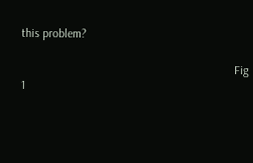this problem?

                                                                       Fig  1